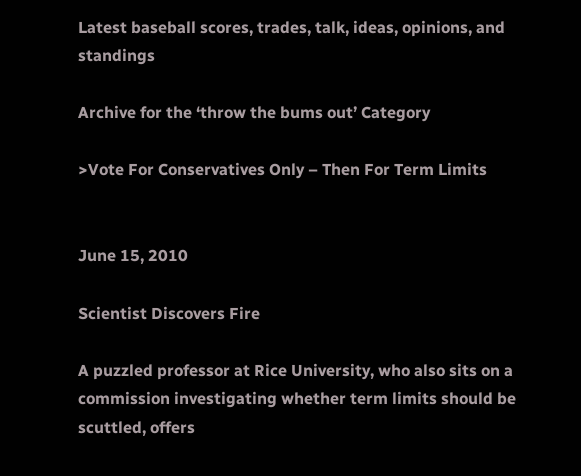Latest baseball scores, trades, talk, ideas, opinions, and standings

Archive for the ‘throw the bums out’ Category

>Vote For Conservatives Only – Then For Term Limits


June 15, 2010

Scientist Discovers Fire

A puzzled professor at Rice University, who also sits on a commission investigating whether term limits should be scuttled, offers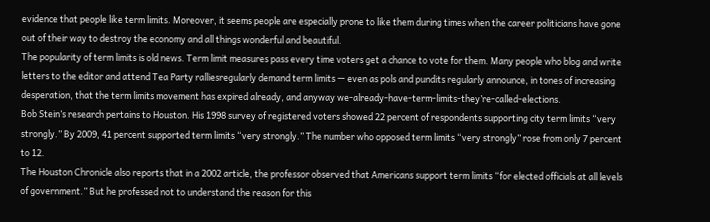evidence that people like term limits. Moreover, it seems people are especially prone to like them during times when the career politicians have gone out of their way to destroy the economy and all things wonderful and beautiful.
The popularity of term limits is old news. Term limit measures pass every time voters get a chance to vote for them. Many people who blog and write letters to the editor and attend Tea Party ralliesregularly demand term limits — even as pols and pundits regularly announce, in tones of increasing desperation, that the term limits movement has expired already, and anyway we-already-have-term-limits-they’re-called-elections.
Bob Stein’s research pertains to Houston. His 1998 survey of registered voters showed 22 percent of respondents supporting city term limits “very strongly.” By 2009, 41 percent supported term limits “very strongly.” The number who opposed term limits “very strongly” rose from only 7 percent to 12.
The Houston Chronicle also reports that in a 2002 article, the professor observed that Americans support term limits “for elected officials at all levels of government.” But he professed not to understand the reason for this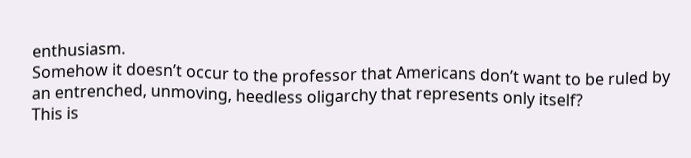enthusiasm.
Somehow it doesn’t occur to the professor that Americans don’t want to be ruled by an entrenched, unmoving, heedless oligarchy that represents only itself?
This is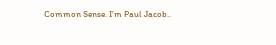Common Sense. I’m Paul Jacob..